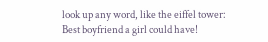look up any word, like the eiffel tower:
Best boyfriend a girl could have!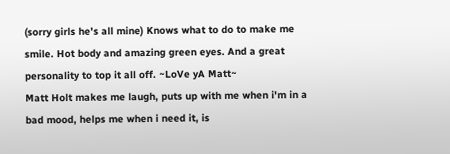(sorry girls he's all mine) Knows what to do to make me smile. Hot body and amazing green eyes. And a great personality to top it all off. ~LoVe yA Matt~
Matt Holt makes me laugh, puts up with me when i'm in a bad mood, helps me when i need it, is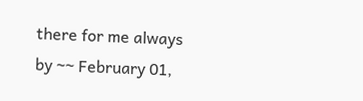there for me always
by ~~ February 01,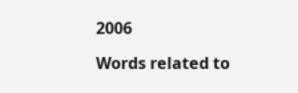2006

Words related to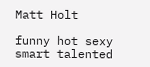Matt Holt

funny hot sexy smart talented